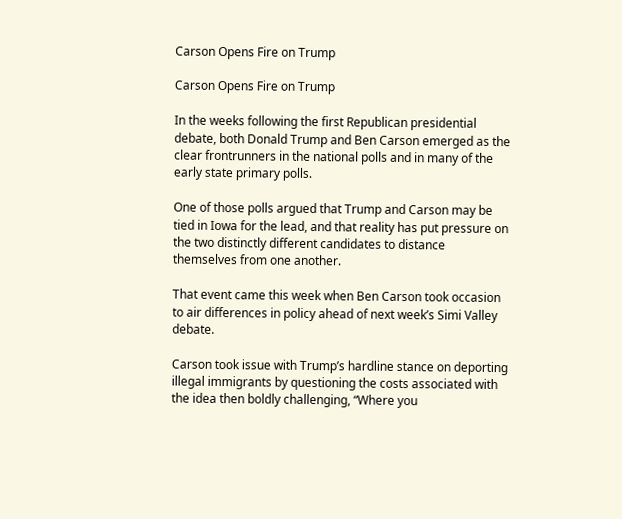Carson Opens Fire on Trump

Carson Opens Fire on Trump

In the weeks following the first Republican presidential debate, both Donald Trump and Ben Carson emerged as the clear frontrunners in the national polls and in many of the early state primary polls.

One of those polls argued that Trump and Carson may be tied in Iowa for the lead, and that reality has put pressure on the two distinctly different candidates to distance themselves from one another.

That event came this week when Ben Carson took occasion to air differences in policy ahead of next week’s Simi Valley debate.

Carson took issue with Trump’s hardline stance on deporting illegal immigrants by questioning the costs associated with the idea then boldly challenging, “Where you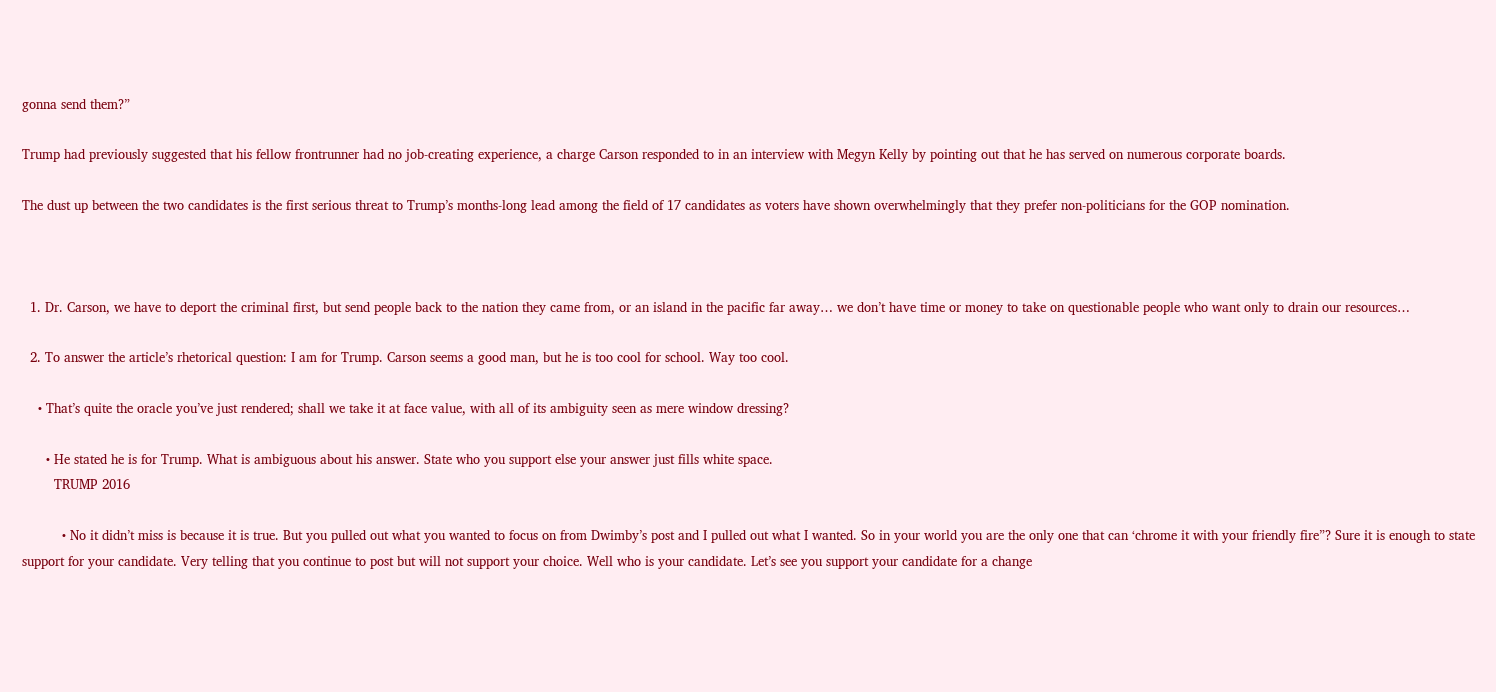gonna send them?”

Trump had previously suggested that his fellow frontrunner had no job-creating experience, a charge Carson responded to in an interview with Megyn Kelly by pointing out that he has served on numerous corporate boards.

The dust up between the two candidates is the first serious threat to Trump’s months-long lead among the field of 17 candidates as voters have shown overwhelmingly that they prefer non-politicians for the GOP nomination.



  1. Dr. Carson, we have to deport the criminal first, but send people back to the nation they came from, or an island in the pacific far away… we don’t have time or money to take on questionable people who want only to drain our resources…

  2. To answer the article’s rhetorical question: I am for Trump. Carson seems a good man, but he is too cool for school. Way too cool.

    • That’s quite the oracle you’ve just rendered; shall we take it at face value, with all of its ambiguity seen as mere window dressing?

      • He stated he is for Trump. What is ambiguous about his answer. State who you support else your answer just fills white space.
        TRUMP 2016

          • No it didn’t miss is because it is true. But you pulled out what you wanted to focus on from Dwimby’s post and I pulled out what I wanted. So in your world you are the only one that can ‘chrome it with your friendly fire”? Sure it is enough to state support for your candidate. Very telling that you continue to post but will not support your choice. Well who is your candidate. Let’s see you support your candidate for a change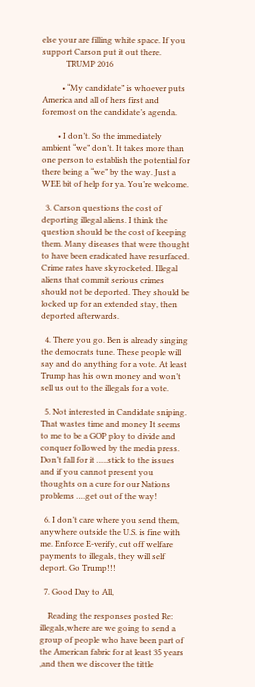else your are filling white space. If you support Carson put it out there.
            TRUMP 2016

          • “My candidate” is whoever puts America and all of hers first and foremost on the candidate’s agenda.

        • I don’t. So the immediately ambient “we” don’t. It takes more than one person to establish the potential for there being a “we” by the way. Just a WEE bit of help for ya. You’re welcome.

  3. Carson questions the cost of deporting illegal aliens. I think the question should be the cost of keeping them. Many diseases that were thought to have been eradicated have resurfaced. Crime rates have skyrocketed. Illegal aliens that commit serious crimes should not be deported. They should be locked up for an extended stay, then deported afterwards.

  4. There you go. Ben is already singing the democrats tune. These people will say and do anything for a vote. At least Trump has his own money and won’t sell us out to the illegals for a vote.

  5. Not interested in Candidate sniping. That wastes time and money It seems to me to be a GOP ploy to divide and conquer followed by the media press. Don’t fall for it …..stick to the issues and if you cannot present you thoughts on a cure for our Nations problems ….get out of the way!

  6. I don’t care where you send them, anywhere outside the U.S. is fine with me. Enforce E-verify, cut off welfare payments to illegals, they will self deport. Go Trump!!!

  7. Good Day to All,

    Reading the responses posted Re: illegals,where are we going to send a group of people who have been part of the American fabric for at least 35 years ,and then we discover the tittle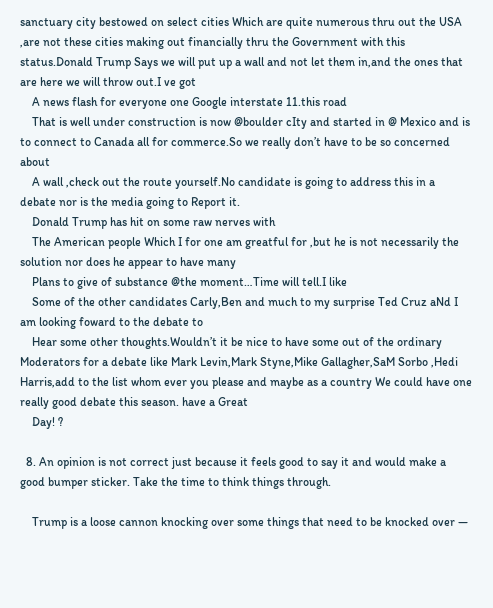sanctuary city bestowed on select cities Which are quite numerous thru out the USA ,are not these cities making out financially thru the Government with this status.Donald Trump Says we will put up a wall and not let them in,and the ones that are here we will throw out.I ve got
    A news flash for everyone one Google interstate 11.this road
    That is well under construction is now @boulder cIty and started in @ Mexico and is to connect to Canada all for commerce.So we really don’t have to be so concerned about
    A wall ,check out the route yourself.No candidate is going to address this in a debate nor is the media going to Report it.
    Donald Trump has hit on some raw nerves with
    The American people Which I for one am greatful for ,but he is not necessarily the solution nor does he appear to have many
    Plans to give of substance @the moment…Time will tell.I like
    Some of the other candidates Carly,Ben and much to my surprise Ted Cruz aNd I am looking foward to the debate to
    Hear some other thoughts.Wouldn’t it be nice to have some out of the ordinary Moderators for a debate like Mark Levin,Mark Styne,Mike Gallagher,SaM Sorbo ,Hedi Harris,add to the list whom ever you please and maybe as a country We could have one really good debate this season. have a Great
    Day! ?

  8. An opinion is not correct just because it feels good to say it and would make a good bumper sticker. Take the time to think things through.

    Trump is a loose cannon knocking over some things that need to be knocked over —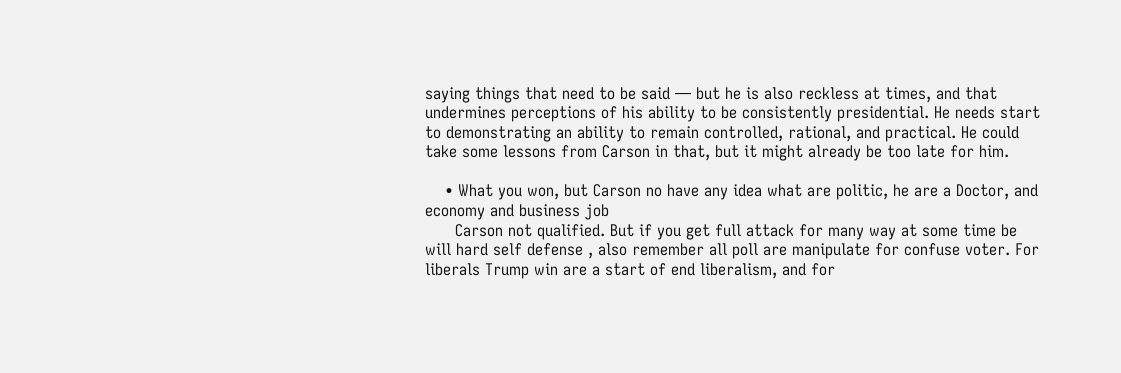saying things that need to be said — but he is also reckless at times, and that undermines perceptions of his ability to be consistently presidential. He needs start to demonstrating an ability to remain controlled, rational, and practical. He could take some lessons from Carson in that, but it might already be too late for him.

    • What you won, but Carson no have any idea what are politic, he are a Doctor, and economy and business job
      Carson not qualified. But if you get full attack for many way at some time be will hard self defense , also remember all poll are manipulate for confuse voter. For liberals Trump win are a start of end liberalism, and for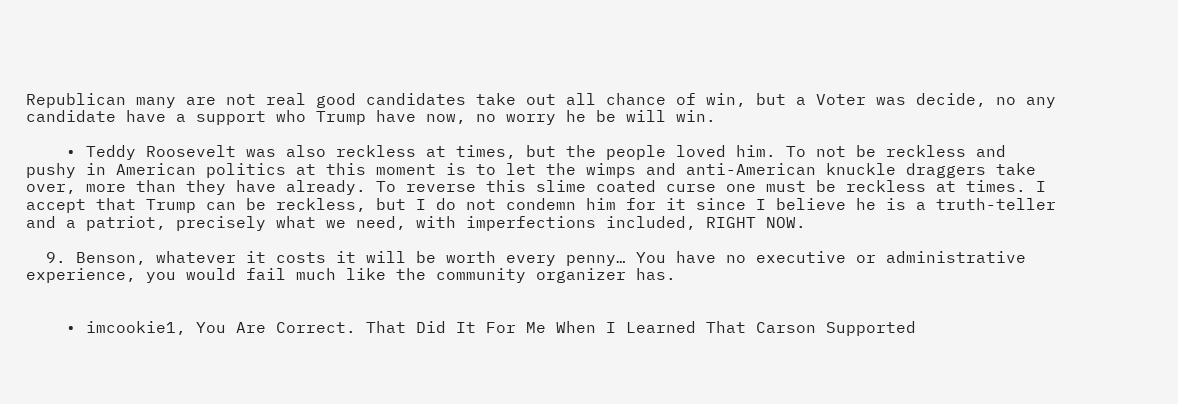Republican many are not real good candidates take out all chance of win, but a Voter was decide, no any candidate have a support who Trump have now, no worry he be will win.

    • Teddy Roosevelt was also reckless at times, but the people loved him. To not be reckless and pushy in American politics at this moment is to let the wimps and anti-American knuckle draggers take over, more than they have already. To reverse this slime coated curse one must be reckless at times. I accept that Trump can be reckless, but I do not condemn him for it since I believe he is a truth-teller and a patriot, precisely what we need, with imperfections included, RIGHT NOW.

  9. Benson, whatever it costs it will be worth every penny… You have no executive or administrative experience, you would fail much like the community organizer has.


    • imcookie1, You Are Correct. That Did It For Me When I Learned That Carson Supported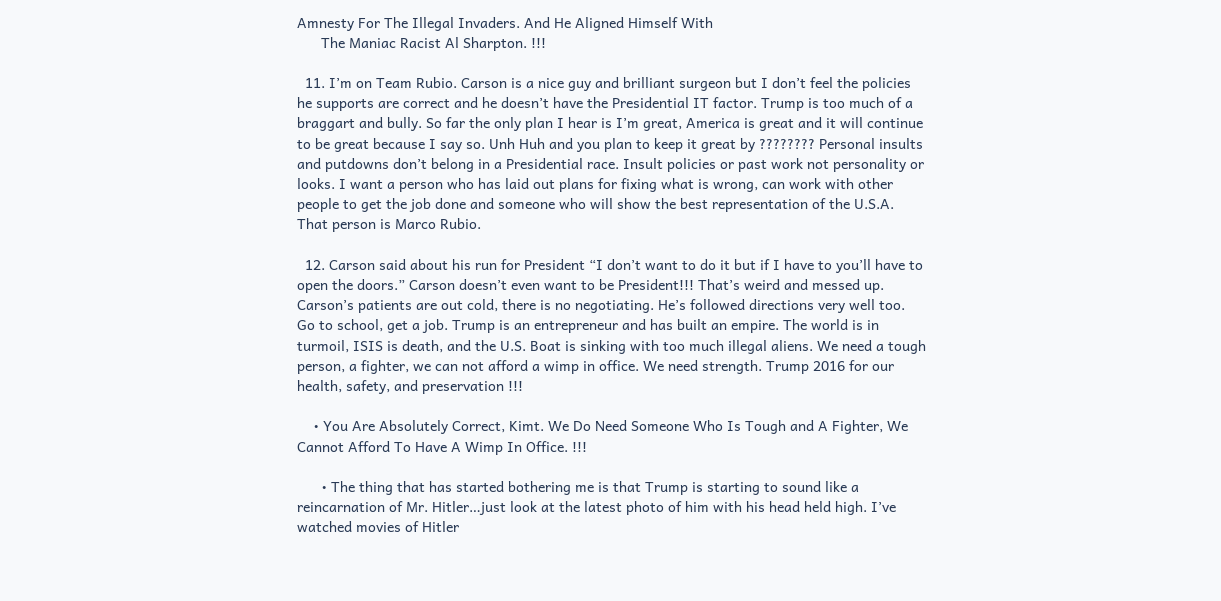Amnesty For The Illegal Invaders. And He Aligned Himself With
      The Maniac Racist Al Sharpton. !!!

  11. I’m on Team Rubio. Carson is a nice guy and brilliant surgeon but I don’t feel the policies he supports are correct and he doesn’t have the Presidential IT factor. Trump is too much of a braggart and bully. So far the only plan I hear is I’m great, America is great and it will continue to be great because I say so. Unh Huh and you plan to keep it great by ???????? Personal insults and putdowns don’t belong in a Presidential race. Insult policies or past work not personality or looks. I want a person who has laid out plans for fixing what is wrong, can work with other people to get the job done and someone who will show the best representation of the U.S.A. That person is Marco Rubio.

  12. Carson said about his run for President “I don’t want to do it but if I have to you’ll have to open the doors.” Carson doesn’t even want to be President!!! That’s weird and messed up. Carson’s patients are out cold, there is no negotiating. He’s followed directions very well too. Go to school, get a job. Trump is an entrepreneur and has built an empire. The world is in turmoil, ISIS is death, and the U.S. Boat is sinking with too much illegal aliens. We need a tough person, a fighter, we can not afford a wimp in office. We need strength. Trump 2016 for our health, safety, and preservation !!!

    • You Are Absolutely Correct, Kimt. We Do Need Someone Who Is Tough and A Fighter, We Cannot Afford To Have A Wimp In Office. !!!

      • The thing that has started bothering me is that Trump is starting to sound like a reincarnation of Mr. Hitler…just look at the latest photo of him with his head held high. I’ve watched movies of Hitler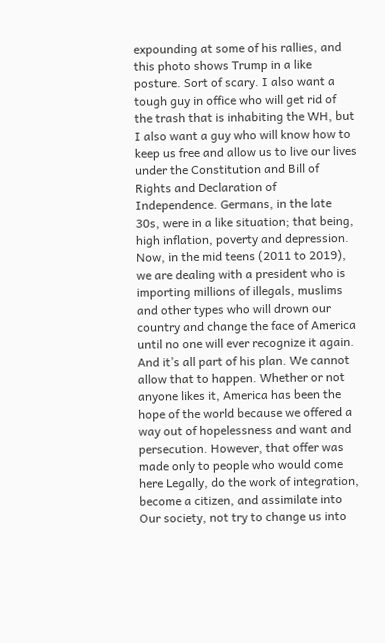expounding at some of his rallies, and this photo shows Trump in a like posture. Sort of scary. I also want a tough guy in office who will get rid of the trash that is inhabiting the WH, but I also want a guy who will know how to keep us free and allow us to live our lives under the Constitution and Bill of Rights and Declaration of Independence. Germans, in the late 30s, were in a like situation; that being, high inflation, poverty and depression. Now, in the mid teens (2011 to 2019), we are dealing with a president who is importing millions of illegals, muslims and other types who will drown our country and change the face of America until no one will ever recognize it again. And it’s all part of his plan. We cannot allow that to happen. Whether or not anyone likes it, America has been the hope of the world because we offered a way out of hopelessness and want and persecution. However, that offer was made only to people who would come here Legally, do the work of integration, become a citizen, and assimilate into Our society, not try to change us into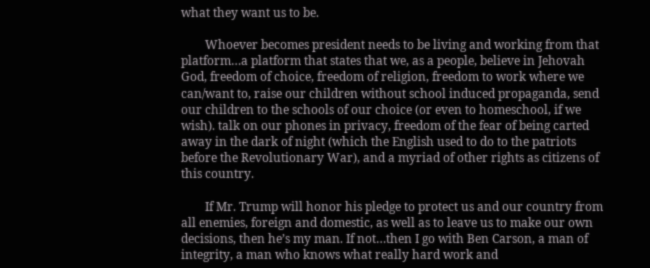what they want us to be.

        Whoever becomes president needs to be living and working from that platform…a platform that states that we, as a people, believe in Jehovah God, freedom of choice, freedom of religion, freedom to work where we can/want to, raise our children without school induced propaganda, send our children to the schools of our choice (or even to homeschool, if we wish). talk on our phones in privacy, freedom of the fear of being carted away in the dark of night (which the English used to do to the patriots before the Revolutionary War), and a myriad of other rights as citizens of this country.

        If Mr. Trump will honor his pledge to protect us and our country from all enemies, foreign and domestic, as well as to leave us to make our own decisions, then he’s my man. If not…then I go with Ben Carson, a man of integrity, a man who knows what really hard work and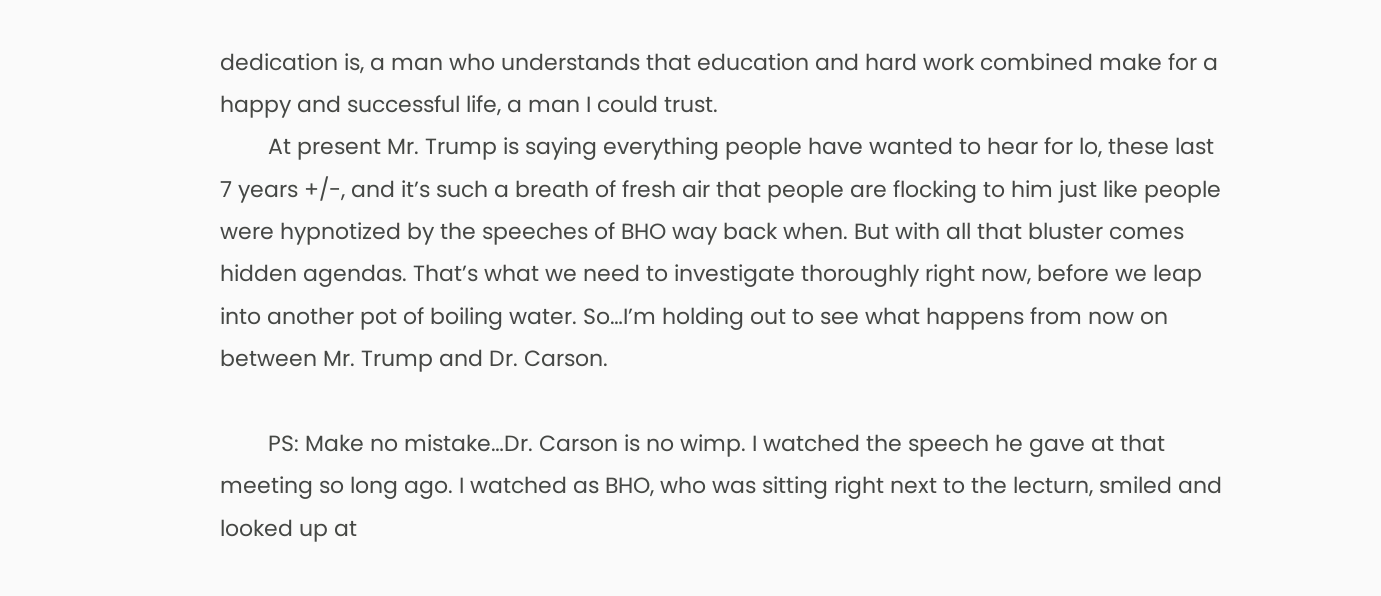dedication is, a man who understands that education and hard work combined make for a happy and successful life, a man I could trust.
        At present Mr. Trump is saying everything people have wanted to hear for lo, these last 7 years +/-, and it’s such a breath of fresh air that people are flocking to him just like people were hypnotized by the speeches of BHO way back when. But with all that bluster comes hidden agendas. That’s what we need to investigate thoroughly right now, before we leap into another pot of boiling water. So…I’m holding out to see what happens from now on between Mr. Trump and Dr. Carson.

        PS: Make no mistake…Dr. Carson is no wimp. I watched the speech he gave at that meeting so long ago. I watched as BHO, who was sitting right next to the lecturn, smiled and looked up at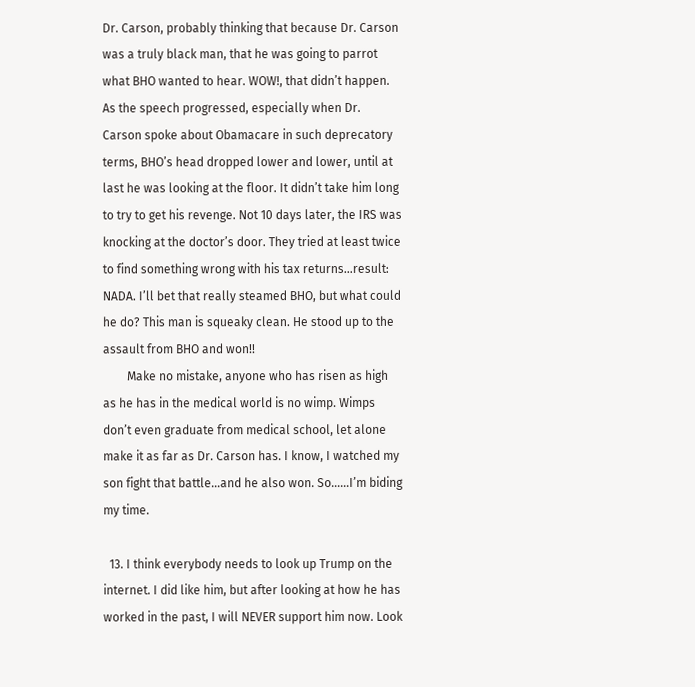Dr. Carson, probably thinking that because Dr. Carson was a truly black man, that he was going to parrot what BHO wanted to hear. WOW!, that didn’t happen. As the speech progressed, especially when Dr. Carson spoke about Obamacare in such deprecatory terms, BHO’s head dropped lower and lower, until at last he was looking at the floor. It didn’t take him long to try to get his revenge. Not 10 days later, the IRS was knocking at the doctor’s door. They tried at least twice to find something wrong with his tax returns…result: NADA. I’ll bet that really steamed BHO, but what could he do? This man is squeaky clean. He stood up to the assault from BHO and won!!
        Make no mistake, anyone who has risen as high as he has in the medical world is no wimp. Wimps don’t even graduate from medical school, let alone make it as far as Dr. Carson has. I know, I watched my son fight that battle…and he also won. So……I’m biding my time.

  13. I think everybody needs to look up Trump on the internet. I did like him, but after looking at how he has worked in the past, I will NEVER support him now. Look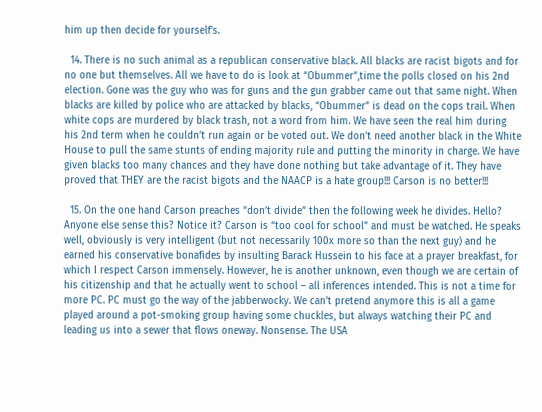him up then decide for yourself’s.

  14. There is no such animal as a republican conservative black. All blacks are racist bigots and for no one but themselves. All we have to do is look at “Obummer”,time the polls closed on his 2nd election. Gone was the guy who was for guns and the gun grabber came out that same night. When blacks are killed by police who are attacked by blacks, “Obummer” is dead on the cops trail. When white cops are murdered by black trash, not a word from him. We have seen the real him during his 2nd term when he couldn’t run again or be voted out. We don’t need another black in the White House to pull the same stunts of ending majority rule and putting the minority in charge. We have given blacks too many chances and they have done nothing but take advantage of it. They have proved that THEY are the racist bigots and the NAACP is a hate group!!! Carson is no better!!!

  15. On the one hand Carson preaches “don’t divide” then the following week he divides. Hello? Anyone else sense this? Notice it? Carson is “too cool for school” and must be watched. He speaks well, obviously is very intelligent (but not necessarily 100x more so than the next guy) and he earned his conservative bonafides by insulting Barack Hussein to his face at a prayer breakfast, for which I respect Carson immensely. However, he is another unknown, even though we are certain of his citizenship and that he actually went to school – all inferences intended. This is not a time for more PC. PC must go the way of the jabberwocky. We can’t pretend anymore this is all a game played around a pot-smoking group having some chuckles, but always watching their PC and leading us into a sewer that flows oneway. Nonsense. The USA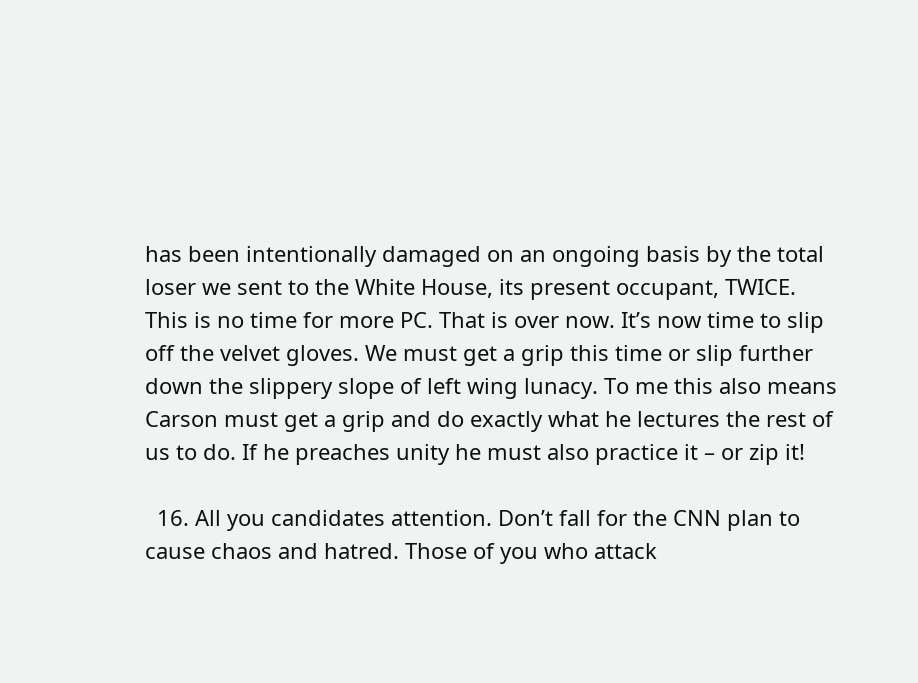has been intentionally damaged on an ongoing basis by the total loser we sent to the White House, its present occupant, TWICE. This is no time for more PC. That is over now. It’s now time to slip off the velvet gloves. We must get a grip this time or slip further down the slippery slope of left wing lunacy. To me this also means Carson must get a grip and do exactly what he lectures the rest of us to do. If he preaches unity he must also practice it – or zip it!

  16. All you candidates attention. Don’t fall for the CNN plan to cause chaos and hatred. Those of you who attack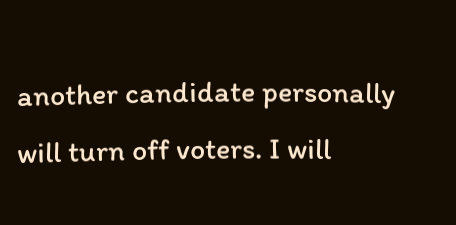another candidate personally will turn off voters. I will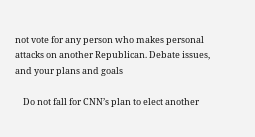not vote for any person who makes personal attacks on another Republican. Debate issues, and your plans and goals

    Do not fall for CNN’s plan to elect another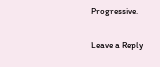Progressive.

Leave a Reply